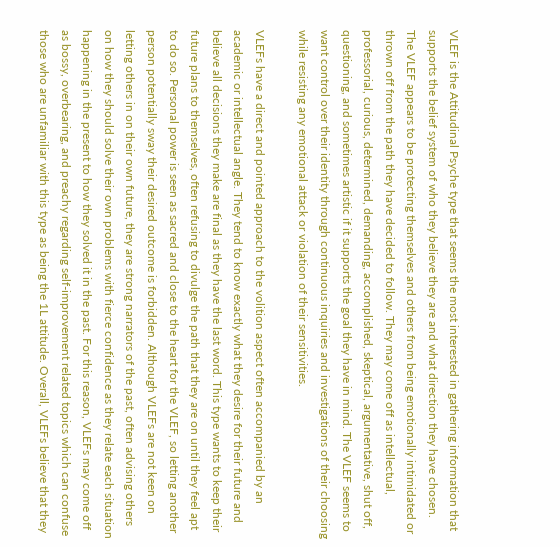VLEF is the Attitudinal Psyche type that seems the most interested in gathering information that supports the belief system of who they believe they are and what direction they have chosen. The VLEF appears to be protecting themselves and others from being emotionally intimidated or thrown off from the path they have decided to follow. They may come off as intellectual, professorial, curious, determined, demanding, accomplished, skeptical, argumentative, shut off, questioning, and sometimes artistic if it supports the goal they have in mind. The VLEF seems to want control over their identity through continuous inquiries and investigations of their choosing while resisting any emotional attack or violation of their sensitivities.

VLEFs have a direct and pointed approach to the volition aspect often accompanied by an academic or intellectual angle. They tend to know exactly what they desire for their future and believe all decisions they make are final as they have the last word. This type wants to keep their future plans to themselves, often refusing to divulge the path that they are on until they feel apt to do so. Personal power is seen as sacred and close to the heart for the VLEF, so letting another person potentially sway their desired outcome is forbidden. Although VLEFs are not keen on letting others in on their own future, they are strong narrators of the past, often advising others on how they should solve their own problems with fierce confidence as they relate each situation happening in the present to how they solved it in the past. For this reason, VLEFs may come off as bossy, overbearing, and preachy regarding self-improvement related topics which can confuse those who are unfamiliar with this type as being the 1L attitude. Overall, VLEFs believe that they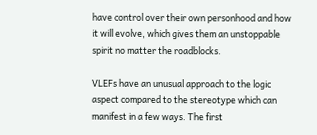have control over their own personhood and how it will evolve, which gives them an unstoppable spirit no matter the roadblocks.

VLEFs have an unusual approach to the logic aspect compared to the stereotype which can manifest in a few ways. The first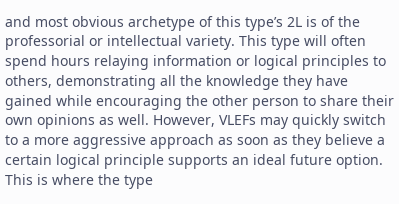and most obvious archetype of this type’s 2L is of the professorial or intellectual variety. This type will often spend hours relaying information or logical principles to others, demonstrating all the knowledge they have gained while encouraging the other person to share their own opinions as well. However, VLEFs may quickly switch to a more aggressive approach as soon as they believe a certain logical principle supports an ideal future option. This is where the type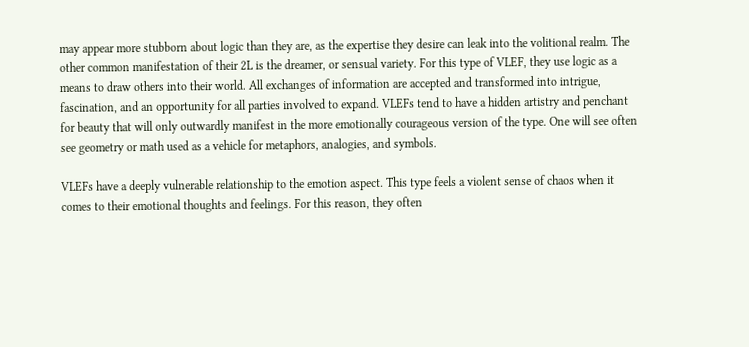may appear more stubborn about logic than they are, as the expertise they desire can leak into the volitional realm. The other common manifestation of their 2L is the dreamer, or sensual variety. For this type of VLEF, they use logic as a means to draw others into their world. All exchanges of information are accepted and transformed into intrigue, fascination, and an opportunity for all parties involved to expand. VLEFs tend to have a hidden artistry and penchant for beauty that will only outwardly manifest in the more emotionally courageous version of the type. One will see often see geometry or math used as a vehicle for metaphors, analogies, and symbols.

VLEFs have a deeply vulnerable relationship to the emotion aspect. This type feels a violent sense of chaos when it comes to their emotional thoughts and feelings. For this reason, they often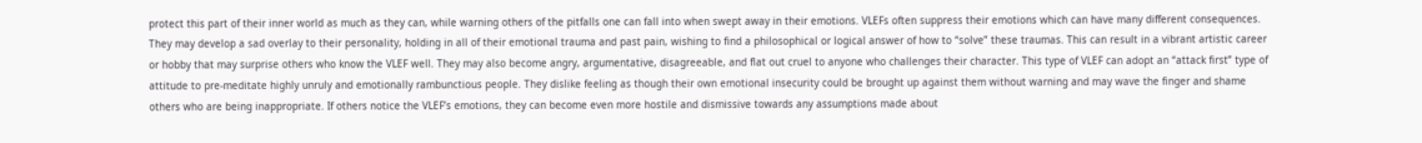protect this part of their inner world as much as they can, while warning others of the pitfalls one can fall into when swept away in their emotions. VLEFs often suppress their emotions which can have many different consequences. They may develop a sad overlay to their personality, holding in all of their emotional trauma and past pain, wishing to find a philosophical or logical answer of how to “solve” these traumas. This can result in a vibrant artistic career or hobby that may surprise others who know the VLEF well. They may also become angry, argumentative, disagreeable, and flat out cruel to anyone who challenges their character. This type of VLEF can adopt an “attack first” type of attitude to pre-meditate highly unruly and emotionally rambunctious people. They dislike feeling as though their own emotional insecurity could be brought up against them without warning and may wave the finger and shame others who are being inappropriate. If others notice the VLEF’s emotions, they can become even more hostile and dismissive towards any assumptions made about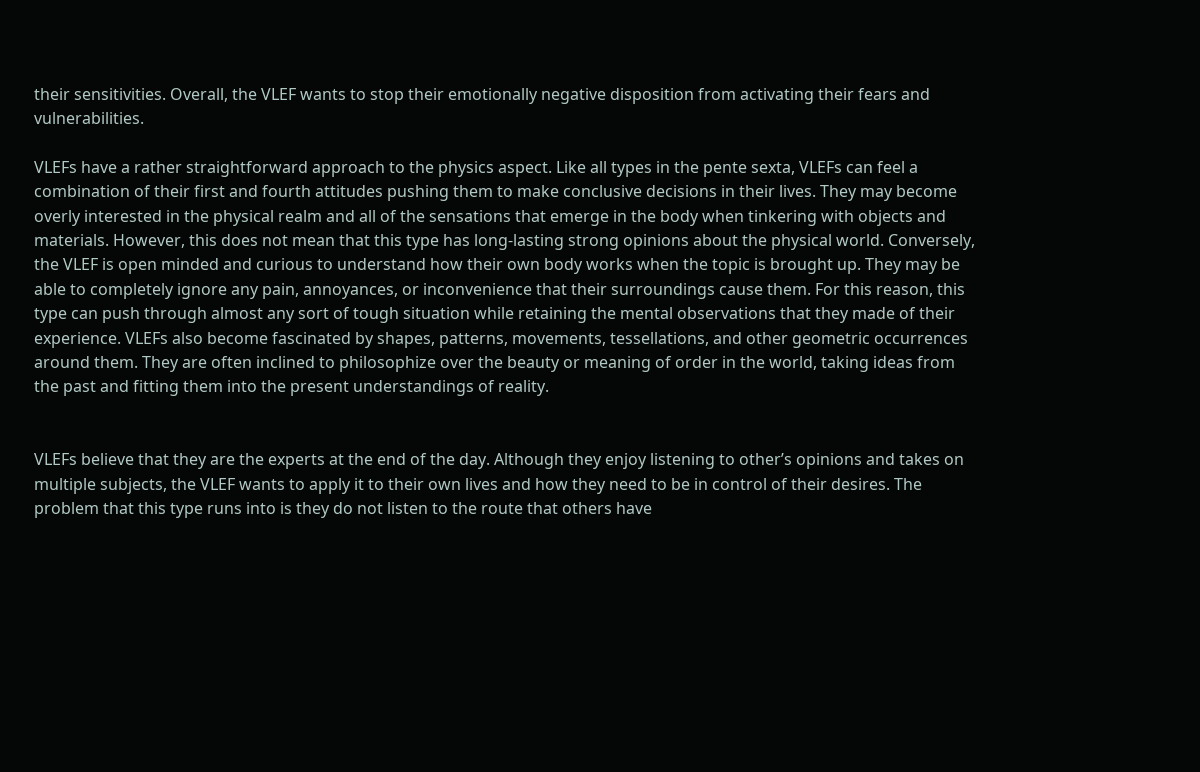their sensitivities. Overall, the VLEF wants to stop their emotionally negative disposition from activating their fears and vulnerabilities.

VLEFs have a rather straightforward approach to the physics aspect. Like all types in the pente sexta, VLEFs can feel a combination of their first and fourth attitudes pushing them to make conclusive decisions in their lives. They may become overly interested in the physical realm and all of the sensations that emerge in the body when tinkering with objects and materials. However, this does not mean that this type has long-lasting strong opinions about the physical world. Conversely, the VLEF is open minded and curious to understand how their own body works when the topic is brought up. They may be able to completely ignore any pain, annoyances, or inconvenience that their surroundings cause them. For this reason, this type can push through almost any sort of tough situation while retaining the mental observations that they made of their experience. VLEFs also become fascinated by shapes, patterns, movements, tessellations, and other geometric occurrences around them. They are often inclined to philosophize over the beauty or meaning of order in the world, taking ideas from the past and fitting them into the present understandings of reality.


VLEFs believe that they are the experts at the end of the day. Although they enjoy listening to other’s opinions and takes on multiple subjects, the VLEF wants to apply it to their own lives and how they need to be in control of their desires. The problem that this type runs into is they do not listen to the route that others have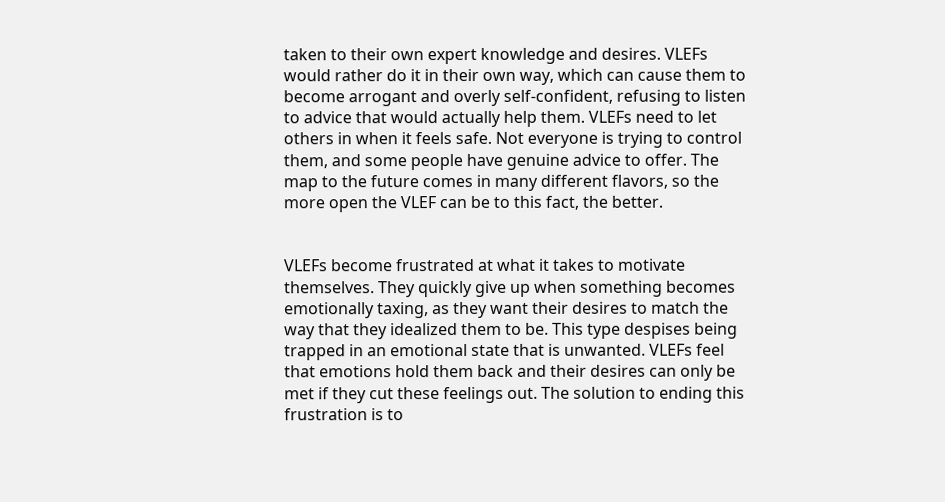taken to their own expert knowledge and desires. VLEFs would rather do it in their own way, which can cause them to become arrogant and overly self-confident, refusing to listen to advice that would actually help them. VLEFs need to let others in when it feels safe. Not everyone is trying to control them, and some people have genuine advice to offer. The map to the future comes in many different flavors, so the more open the VLEF can be to this fact, the better.


VLEFs become frustrated at what it takes to motivate themselves. They quickly give up when something becomes emotionally taxing, as they want their desires to match the way that they idealized them to be. This type despises being trapped in an emotional state that is unwanted. VLEFs feel that emotions hold them back and their desires can only be met if they cut these feelings out. The solution to ending this frustration is to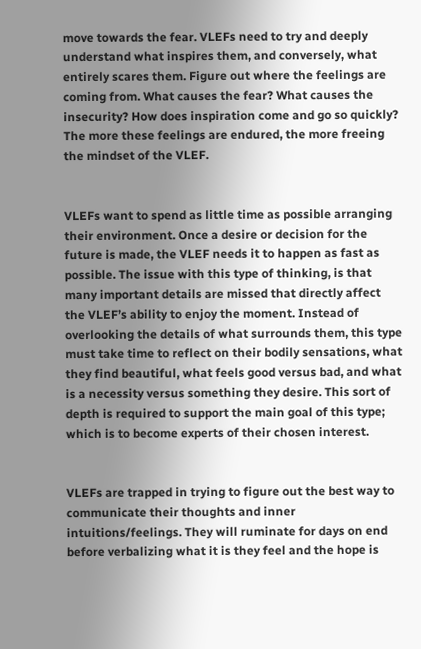move towards the fear. VLEFs need to try and deeply understand what inspires them, and conversely, what entirely scares them. Figure out where the feelings are coming from. What causes the fear? What causes the insecurity? How does inspiration come and go so quickly? The more these feelings are endured, the more freeing the mindset of the VLEF.


VLEFs want to spend as little time as possible arranging their environment. Once a desire or decision for the future is made, the VLEF needs it to happen as fast as possible. The issue with this type of thinking, is that many important details are missed that directly affect the VLEF’s ability to enjoy the moment. Instead of overlooking the details of what surrounds them, this type must take time to reflect on their bodily sensations, what they find beautiful, what feels good versus bad, and what is a necessity versus something they desire. This sort of depth is required to support the main goal of this type; which is to become experts of their chosen interest.


VLEFs are trapped in trying to figure out the best way to communicate their thoughts and inner intuitions/feelings. They will ruminate for days on end before verbalizing what it is they feel and the hope is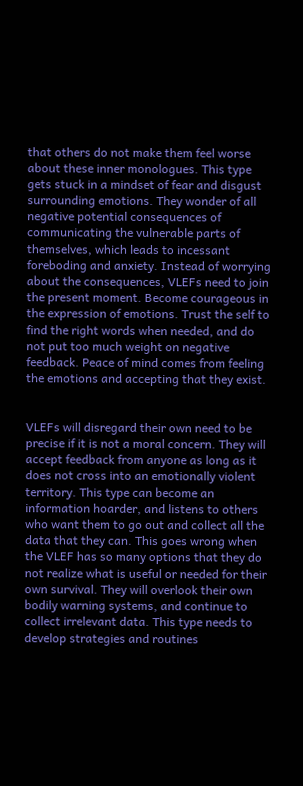that others do not make them feel worse about these inner monologues. This type gets stuck in a mindset of fear and disgust surrounding emotions. They wonder of all negative potential consequences of communicating the vulnerable parts of themselves, which leads to incessant foreboding and anxiety. Instead of worrying about the consequences, VLEFs need to join the present moment. Become courageous in the expression of emotions. Trust the self to find the right words when needed, and do not put too much weight on negative feedback. Peace of mind comes from feeling the emotions and accepting that they exist.


VLEFs will disregard their own need to be precise if it is not a moral concern. They will accept feedback from anyone as long as it does not cross into an emotionally violent territory. This type can become an information hoarder, and listens to others who want them to go out and collect all the data that they can. This goes wrong when the VLEF has so many options that they do not realize what is useful or needed for their own survival. They will overlook their own bodily warning systems, and continue to collect irrelevant data. This type needs to develop strategies and routines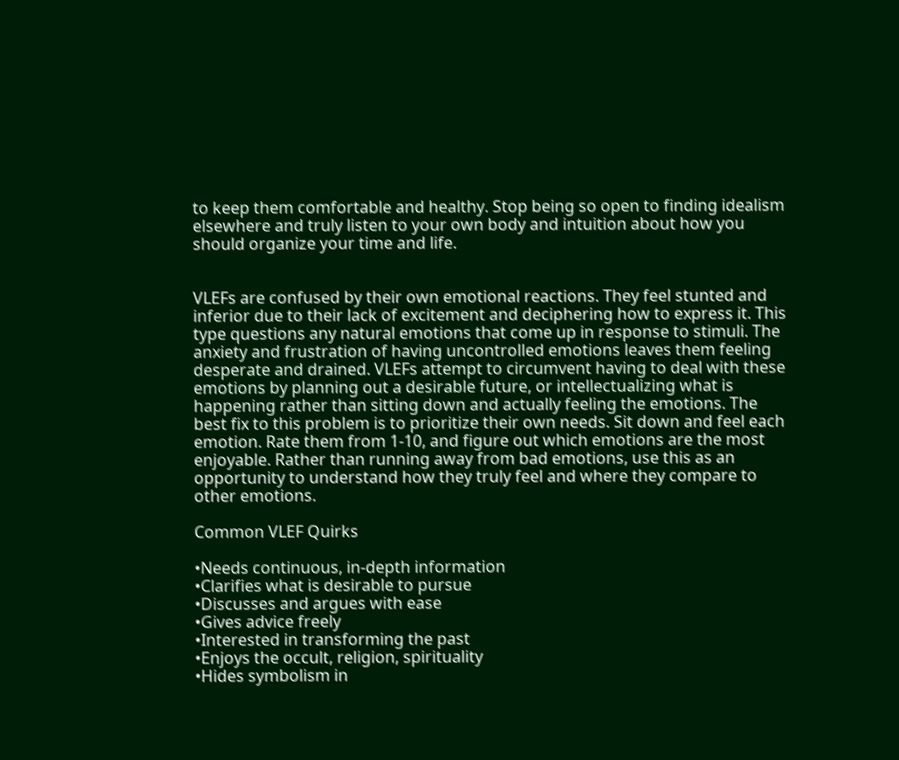to keep them comfortable and healthy. Stop being so open to finding idealism elsewhere and truly listen to your own body and intuition about how you should organize your time and life.


VLEFs are confused by their own emotional reactions. They feel stunted and inferior due to their lack of excitement and deciphering how to express it. This type questions any natural emotions that come up in response to stimuli. The anxiety and frustration of having uncontrolled emotions leaves them feeling desperate and drained. VLEFs attempt to circumvent having to deal with these emotions by planning out a desirable future, or intellectualizing what is happening rather than sitting down and actually feeling the emotions. The best fix to this problem is to prioritize their own needs. Sit down and feel each emotion. Rate them from 1-10, and figure out which emotions are the most enjoyable. Rather than running away from bad emotions, use this as an opportunity to understand how they truly feel and where they compare to other emotions.

Common VLEF Quirks

•Needs continuous, in-depth information
•Clarifies what is desirable to pursue
•Discusses and argues with ease
•Gives advice freely
•Interested in transforming the past
•Enjoys the occult, religion, spirituality
•Hides symbolism in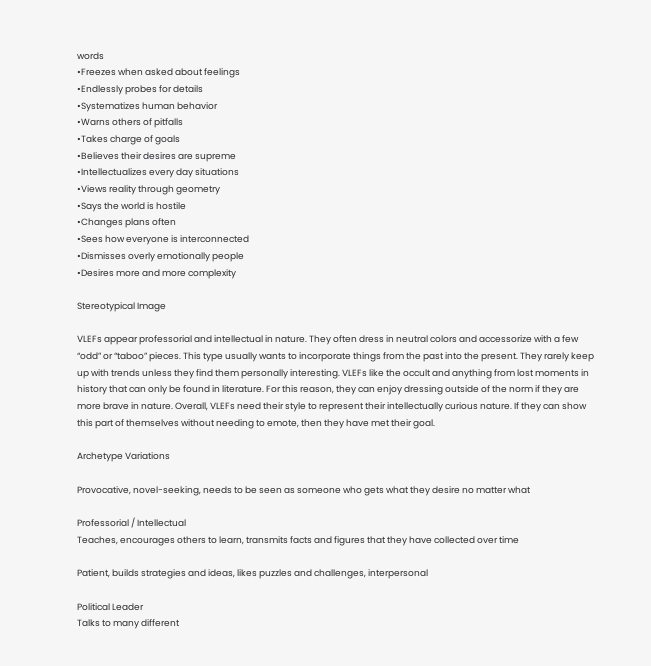words
•Freezes when asked about feelings
•Endlessly probes for details
•Systematizes human behavior
•Warns others of pitfalls
•Takes charge of goals
•Believes their desires are supreme
•Intellectualizes every day situations
•Views reality through geometry
•Says the world is hostile
•Changes plans often
•Sees how everyone is interconnected
•Dismisses overly emotionally people
•Desires more and more complexity

Stereotypical Image

VLEFs appear professorial and intellectual in nature. They often dress in neutral colors and accessorize with a few “odd” or “taboo” pieces. This type usually wants to incorporate things from the past into the present. They rarely keep up with trends unless they find them personally interesting. VLEFs like the occult and anything from lost moments in history that can only be found in literature. For this reason, they can enjoy dressing outside of the norm if they are more brave in nature. Overall, VLEFs need their style to represent their intellectually curious nature. If they can show this part of themselves without needing to emote, then they have met their goal.

Archetype Variations

Provocative, novel-seeking, needs to be seen as someone who gets what they desire no matter what

Professorial / Intellectual
Teaches, encourages others to learn, transmits facts and figures that they have collected over time

Patient, builds strategies and ideas, likes puzzles and challenges, interpersonal

Political Leader
Talks to many different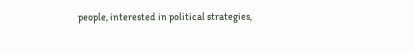people, interested in political strategies,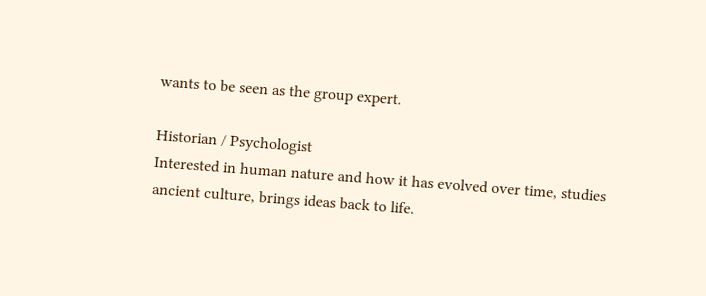wants to be seen as the group expert.

Historian / Psychologist
Interested in human nature and how it has evolved over time, studies ancient culture, brings ideas back to life.